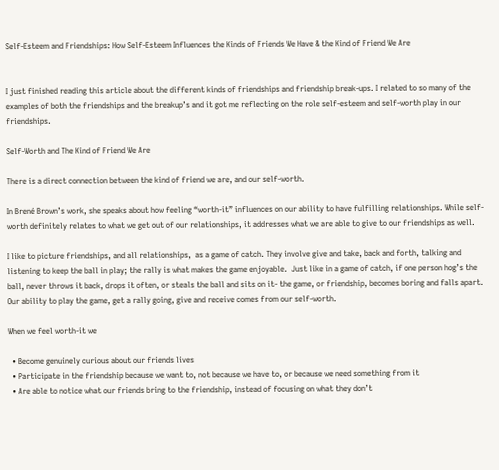Self-Esteem and Friendships: How Self-Esteem Influences the Kinds of Friends We Have & the Kind of Friend We Are


I just finished reading this article about the different kinds of friendships and friendship break-ups. I related to so many of the examples of both the friendships and the breakup’s and it got me reflecting on the role self-esteem and self-worth play in our friendships.

Self-Worth and The Kind of Friend We Are

There is a direct connection between the kind of friend we are, and our self-worth.

In Brené Brown’s work, she speaks about how feeling “worth-it” influences on our ability to have fulfilling relationships. While self-worth definitely relates to what we get out of our relationships, it addresses what we are able to give to our friendships as well.

I like to picture friendships, and all relationships,  as a game of catch. They involve give and take, back and forth, talking and listening to keep the ball in play; the rally is what makes the game enjoyable.  Just like in a game of catch, if one person hog’s the ball, never throws it back, drops it often, or steals the ball and sits on it- the game, or friendship, becomes boring and falls apart. Our ability to play the game, get a rally going, give and receive comes from our self-worth.

When we feel worth-it we

  • Become genuinely curious about our friends lives
  • Participate in the friendship because we want to, not because we have to, or because we need something from it
  • Are able to notice what our friends bring to the friendship, instead of focusing on what they don’t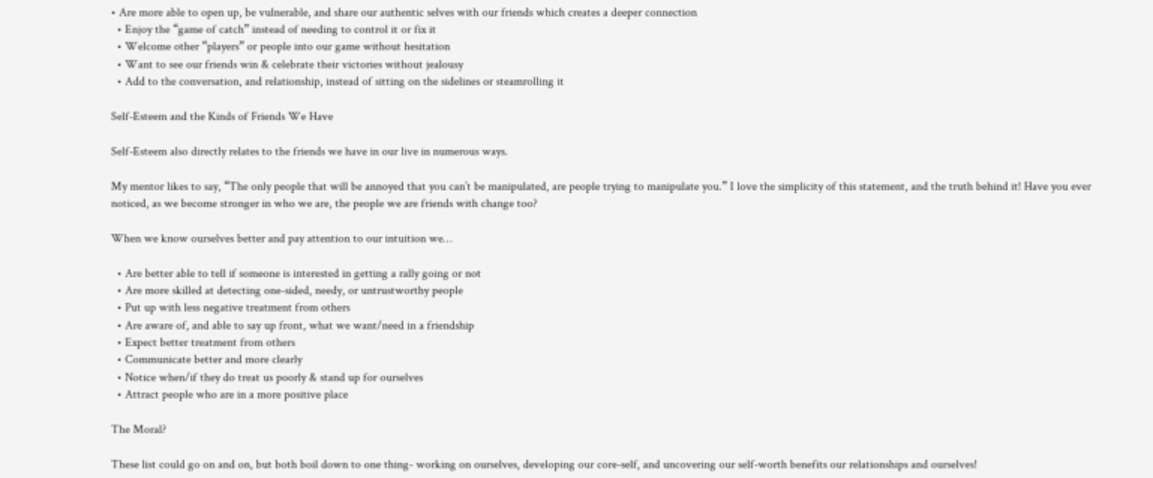• Are more able to open up, be vulnerable, and share our authentic selves with our friends which creates a deeper connection
  • Enjoy the “game of catch” instead of needing to control it or fix it
  • Welcome other “players” or people into our game without hesitation
  • Want to see our friends win & celebrate their victories without jealousy
  • Add to the conversation, and relationship, instead of sitting on the sidelines or steamrolling it

Self-Esteem and the Kinds of Friends We Have

Self-Esteem also directly relates to the friends we have in our live in numerous ways.

My mentor likes to say, “The only people that will be annoyed that you can’t be manipulated, are people trying to manipulate you.” I love the simplicity of this statement, and the truth behind it! Have you ever noticed, as we become stronger in who we are, the people we are friends with change too?

When we know ourselves better and pay attention to our intuition we…

  • Are better able to tell if someone is interested in getting a rally going or not
  • Are more skilled at detecting one-sided, needy, or untrustworthy people
  • Put up with less negative treatment from others
  • Are aware of, and able to say up front, what we want/need in a friendship
  • Expect better treatment from others
  • Communicate better and more clearly
  • Notice when/if they do treat us poorly & stand up for ourselves
  • Attract people who are in a more positive place

The Moral?

These list could go on and on, but both boil down to one thing- working on ourselves, developing our core-self, and uncovering our self-worth benefits our relationships and ourselves!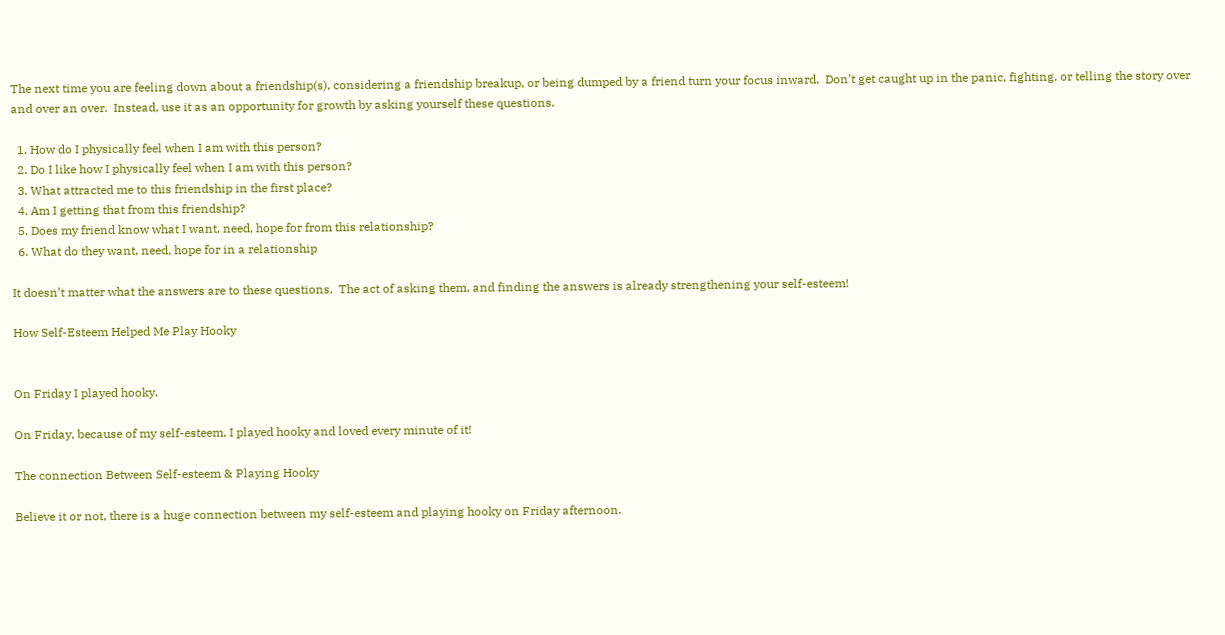The next time you are feeling down about a friendship(s), considering a friendship breakup, or being dumped by a friend turn your focus inward.  Don’t get caught up in the panic, fighting, or telling the story over and over an over.  Instead, use it as an opportunity for growth by asking yourself these questions.

  1. How do I physically feel when I am with this person?
  2. Do I like how I physically feel when I am with this person?
  3. What attracted me to this friendship in the first place?
  4. Am I getting that from this friendship?
  5. Does my friend know what I want, need, hope for from this relationship?
  6. What do they want, need, hope for in a relationship

It doesn’t matter what the answers are to these questions.  The act of asking them, and finding the answers is already strengthening your self-esteem!

How Self-Esteem Helped Me Play Hooky


On Friday I played hooky.

On Friday, because of my self-esteem, I played hooky and loved every minute of it!

The connection Between Self-esteem & Playing Hooky

Believe it or not, there is a huge connection between my self-esteem and playing hooky on Friday afternoon.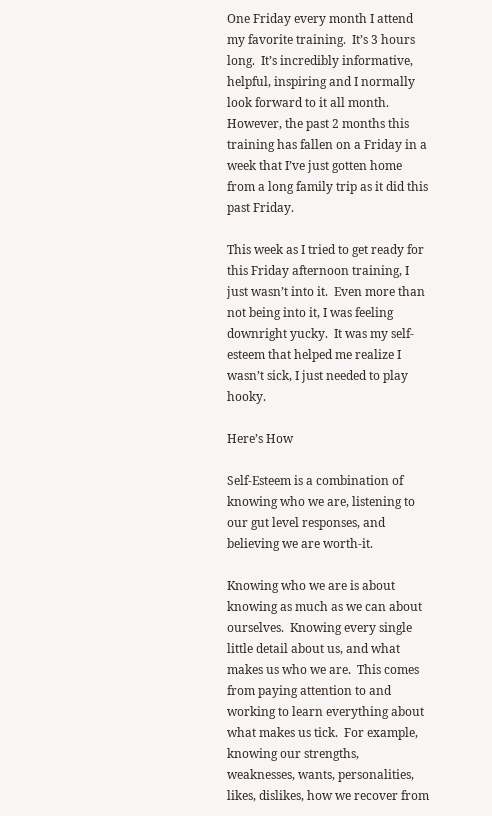One Friday every month I attend my favorite training.  It’s 3 hours long.  It’s incredibly informative, helpful, inspiring and I normally look forward to it all month.  However, the past 2 months this training has fallen on a Friday in a week that I’ve just gotten home from a long family trip as it did this past Friday.

This week as I tried to get ready for this Friday afternoon training, I just wasn’t into it.  Even more than not being into it, I was feeling downright yucky.  It was my self-esteem that helped me realize I wasn’t sick, I just needed to play hooky.

Here’s How

Self-Esteem is a combination of knowing who we are, listening to our gut level responses, and believing we are worth-it.

Knowing who we are is about knowing as much as we can about ourselves.  Knowing every single little detail about us, and what makes us who we are.  This comes from paying attention to and working to learn everything about what makes us tick.  For example, knowing our strengths, weaknesses, wants, personalities, likes, dislikes, how we recover from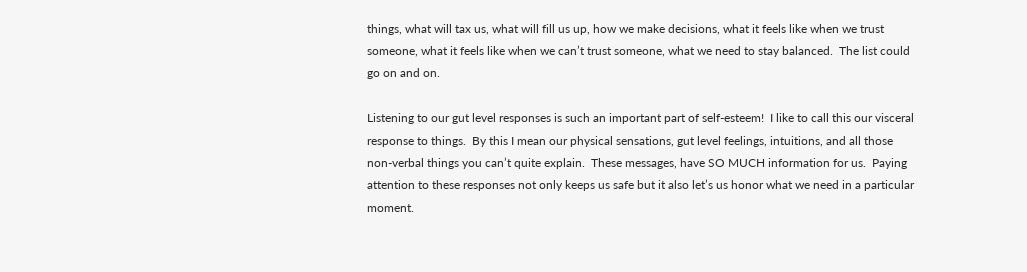things, what will tax us, what will fill us up, how we make decisions, what it feels like when we trust someone, what it feels like when we can’t trust someone, what we need to stay balanced.  The list could go on and on.

Listening to our gut level responses is such an important part of self-esteem!  I like to call this our visceral response to things.  By this I mean our physical sensations, gut level feelings, intuitions, and all those non-verbal things you can’t quite explain.  These messages, have SO MUCH information for us.  Paying attention to these responses not only keeps us safe but it also let’s us honor what we need in a particular moment.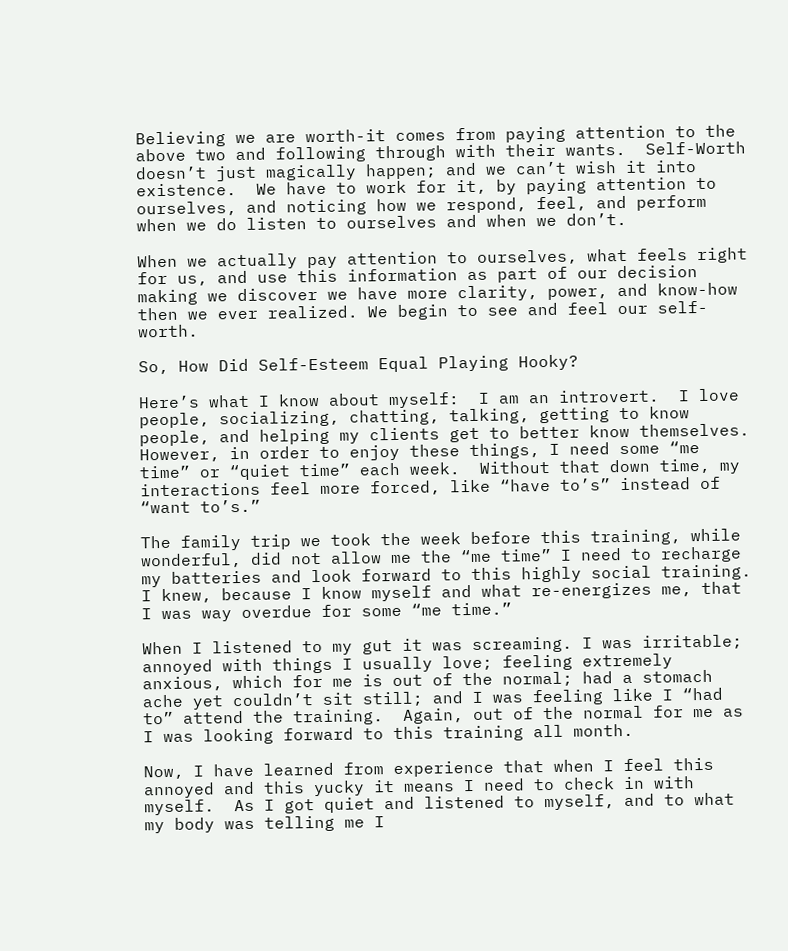Believing we are worth-it comes from paying attention to the above two and following through with their wants.  Self-Worth doesn’t just magically happen; and we can’t wish it into existence.  We have to work for it, by paying attention to ourselves, and noticing how we respond, feel, and perform when we do listen to ourselves and when we don’t.

When we actually pay attention to ourselves, what feels right for us, and use this information as part of our decision making we discover we have more clarity, power, and know-how then we ever realized. We begin to see and feel our self-worth.

So, How Did Self-Esteem Equal Playing Hooky?

Here’s what I know about myself:  I am an introvert.  I love people, socializing, chatting, talking, getting to know people, and helping my clients get to better know themselves.  However, in order to enjoy these things, I need some “me time” or “quiet time” each week.  Without that down time, my interactions feel more forced, like “have to’s” instead of “want to’s.”

The family trip we took the week before this training, while wonderful, did not allow me the “me time” I need to recharge my batteries and look forward to this highly social training.  I knew, because I know myself and what re-energizes me, that I was way overdue for some “me time.”

When I listened to my gut it was screaming. I was irritable; annoyed with things I usually love; feeling extremely anxious, which for me is out of the normal; had a stomach ache yet couldn’t sit still; and I was feeling like I “had to” attend the training.  Again, out of the normal for me as I was looking forward to this training all month.

Now, I have learned from experience that when I feel this annoyed and this yucky it means I need to check in with myself.  As I got quiet and listened to myself, and to what my body was telling me I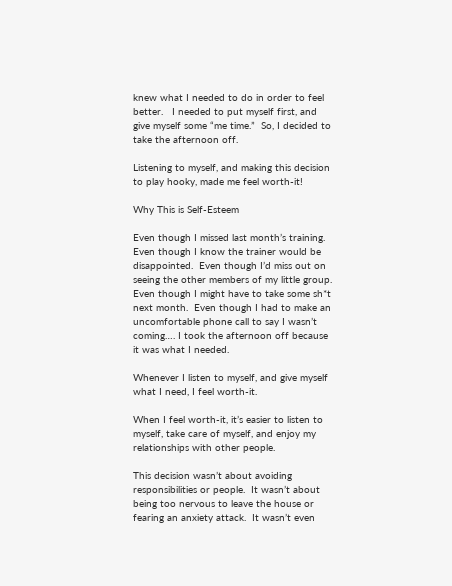knew what I needed to do in order to feel better.   I needed to put myself first, and give myself some “me time.”  So, I decided to take the afternoon off.

Listening to myself, and making this decision to play hooky, made me feel worth-it!

Why This is Self-Esteem

Even though I missed last month’s training.  Even though I know the trainer would be disappointed.  Even though I’d miss out on seeing the other members of my little group.  Even though I might have to take some sh*t next month.  Even though I had to make an uncomfortable phone call to say I wasn’t coming…. I took the afternoon off because it was what I needed.

Whenever I listen to myself, and give myself what I need, I feel worth-it.

When I feel worth-it, it’s easier to listen to myself, take care of myself, and enjoy my relationships with other people.

This decision wasn’t about avoiding responsibilities or people.  It wasn’t about being too nervous to leave the house or fearing an anxiety attack.  It wasn’t even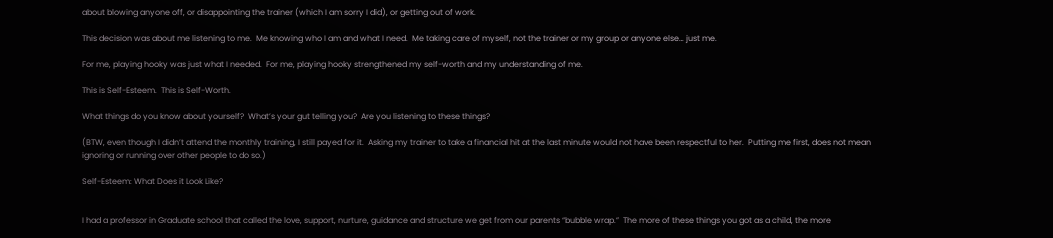about blowing anyone off, or disappointing the trainer (which I am sorry I did), or getting out of work.

This decision was about me listening to me.  Me knowing who I am and what I need.  Me taking care of myself, not the trainer or my group or anyone else… just me.

For me, playing hooky was just what I needed.  For me, playing hooky strengthened my self-worth and my understanding of me.

This is Self-Esteem.  This is Self-Worth.

What things do you know about yourself?  What’s your gut telling you?  Are you listening to these things?

(BTW, even though I didn’t attend the monthly training, I still payed for it.  Asking my trainer to take a financial hit at the last minute would not have been respectful to her.  Putting me first, does not mean ignoring or running over other people to do so.)

Self-Esteem: What Does it Look Like?


I had a professor in Graduate school that called the love, support, nurture, guidance and structure we get from our parents “bubble wrap.”  The more of these things you got as a child, the more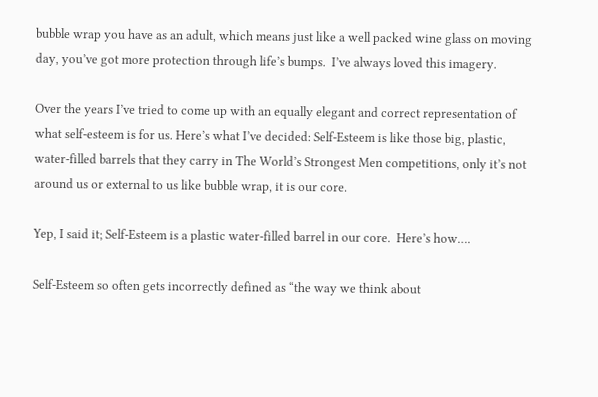bubble wrap you have as an adult, which means just like a well packed wine glass on moving day, you’ve got more protection through life’s bumps.  I’ve always loved this imagery.

Over the years I’ve tried to come up with an equally elegant and correct representation of what self-esteem is for us. Here’s what I’ve decided: Self-Esteem is like those big, plastic, water-filled barrels that they carry in The World’s Strongest Men competitions, only it’s not around us or external to us like bubble wrap, it is our core.

Yep, I said it; Self-Esteem is a plastic water-filled barrel in our core.  Here’s how….

Self-Esteem so often gets incorrectly defined as “the way we think about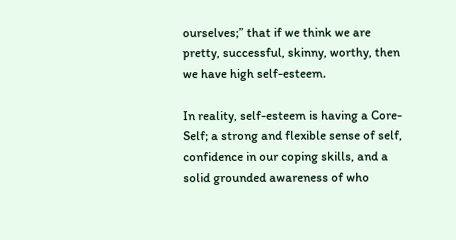ourselves;” that if we think we are pretty, successful, skinny, worthy, then we have high self-esteem.

In reality, self-esteem is having a Core-Self; a strong and flexible sense of self, confidence in our coping skills, and a solid grounded awareness of who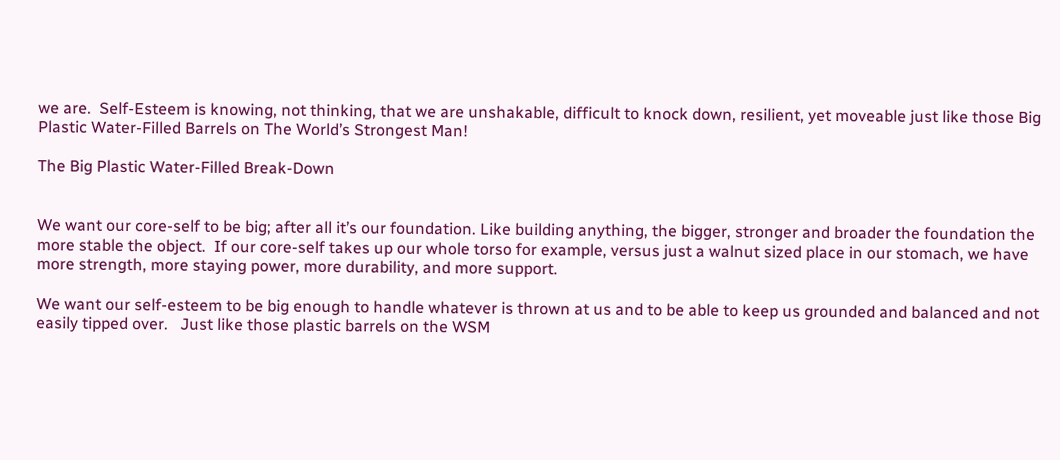we are.  Self-Esteem is knowing, not thinking, that we are unshakable, difficult to knock down, resilient, yet moveable just like those Big Plastic Water-Filled Barrels on The World’s Strongest Man!

The Big Plastic Water-Filled Break-Down


We want our core-self to be big; after all it’s our foundation. Like building anything, the bigger, stronger and broader the foundation the more stable the object.  If our core-self takes up our whole torso for example, versus just a walnut sized place in our stomach, we have more strength, more staying power, more durability, and more support.

We want our self-esteem to be big enough to handle whatever is thrown at us and to be able to keep us grounded and balanced and not easily tipped over.   Just like those plastic barrels on the WSM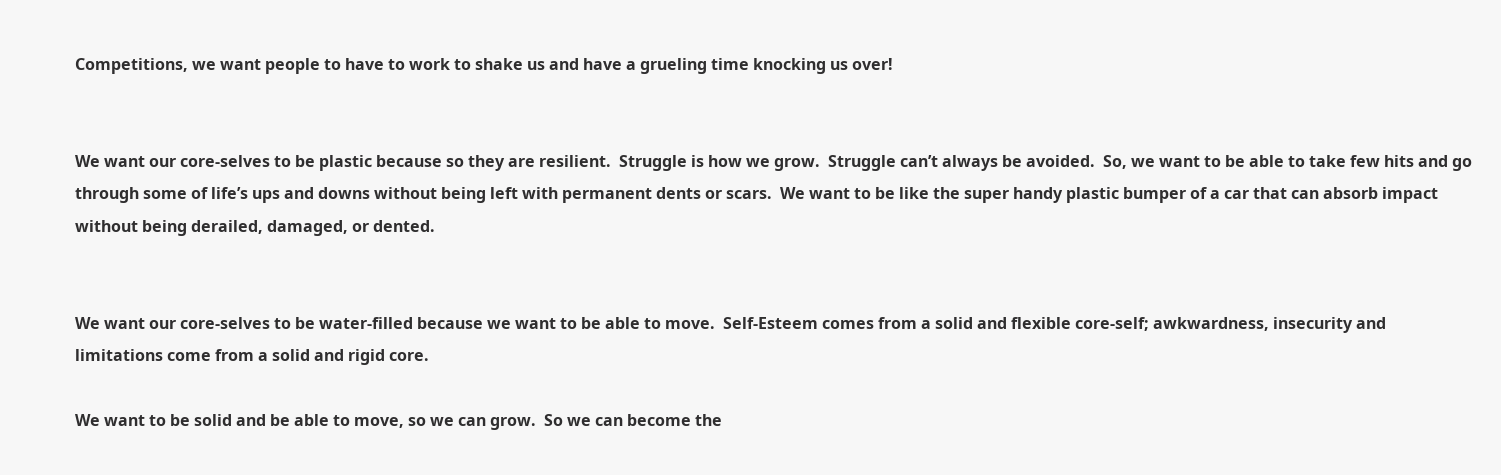Competitions, we want people to have to work to shake us and have a grueling time knocking us over!


We want our core-selves to be plastic because so they are resilient.  Struggle is how we grow.  Struggle can’t always be avoided.  So, we want to be able to take few hits and go through some of life’s ups and downs without being left with permanent dents or scars.  We want to be like the super handy plastic bumper of a car that can absorb impact without being derailed, damaged, or dented.


We want our core-selves to be water-filled because we want to be able to move.  Self-Esteem comes from a solid and flexible core-self; awkwardness, insecurity and limitations come from a solid and rigid core.

We want to be solid and be able to move, so we can grow.  So we can become the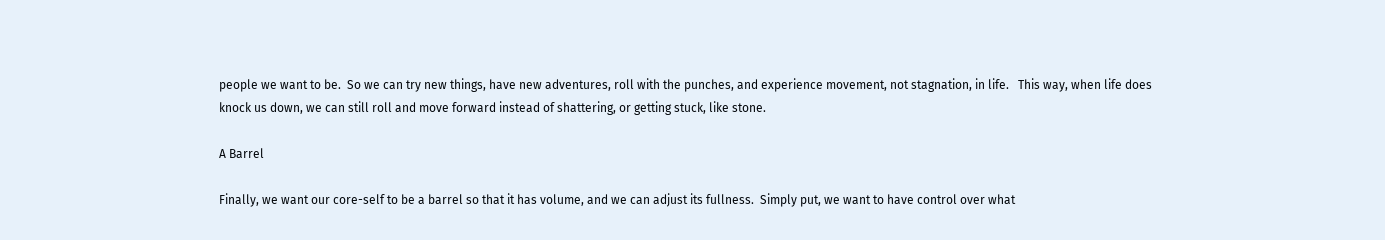people we want to be.  So we can try new things, have new adventures, roll with the punches, and experience movement, not stagnation, in life.   This way, when life does knock us down, we can still roll and move forward instead of shattering, or getting stuck, like stone.

A Barrel

Finally, we want our core-self to be a barrel so that it has volume, and we can adjust its fullness.  Simply put, we want to have control over what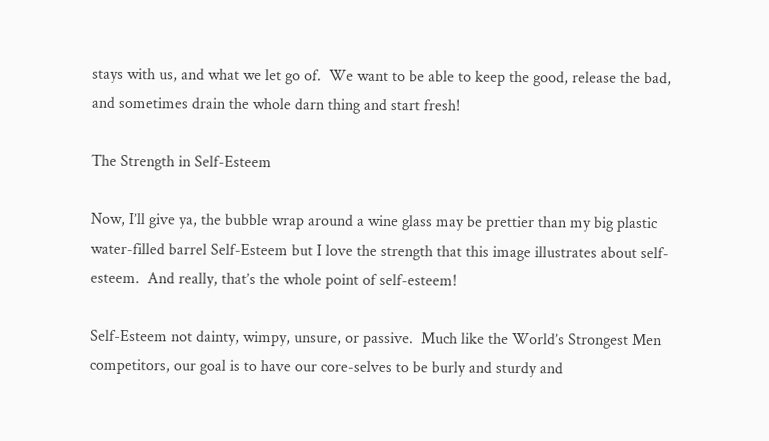stays with us, and what we let go of.  We want to be able to keep the good, release the bad, and sometimes drain the whole darn thing and start fresh!

The Strength in Self-Esteem

Now, I’ll give ya, the bubble wrap around a wine glass may be prettier than my big plastic water-filled barrel Self-Esteem but I love the strength that this image illustrates about self-esteem.  And really, that’s the whole point of self-esteem!

Self-Esteem not dainty, wimpy, unsure, or passive.  Much like the World’s Strongest Men competitors, our goal is to have our core-selves to be burly and sturdy and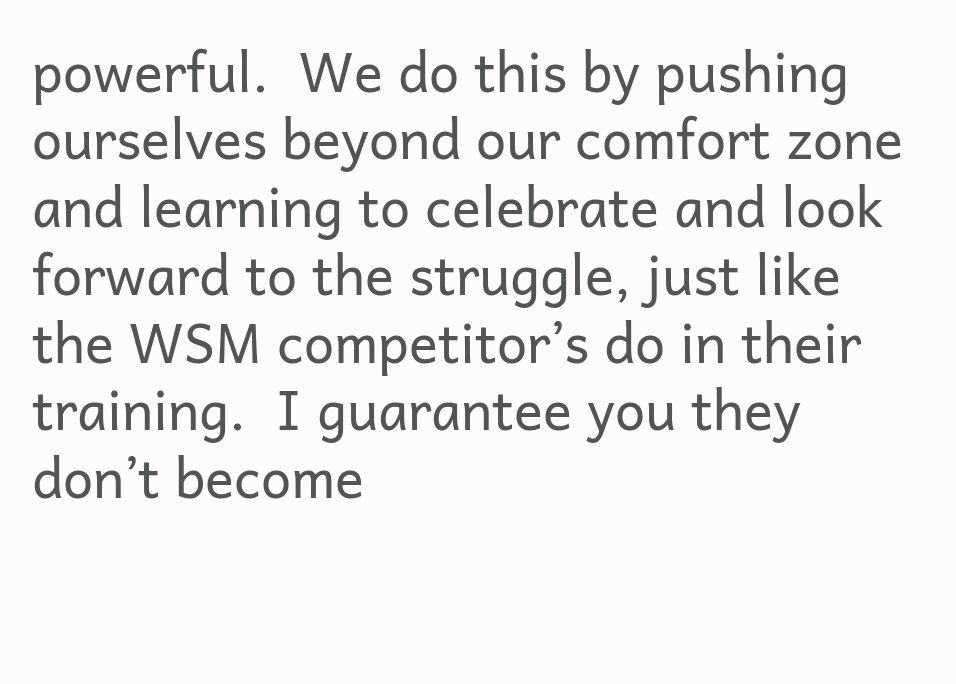powerful.  We do this by pushing ourselves beyond our comfort zone and learning to celebrate and look forward to the struggle, just like the WSM competitor’s do in their training.  I guarantee you they don’t become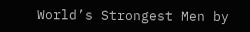World’s Strongest Men by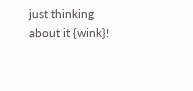just thinking about it {wink}!